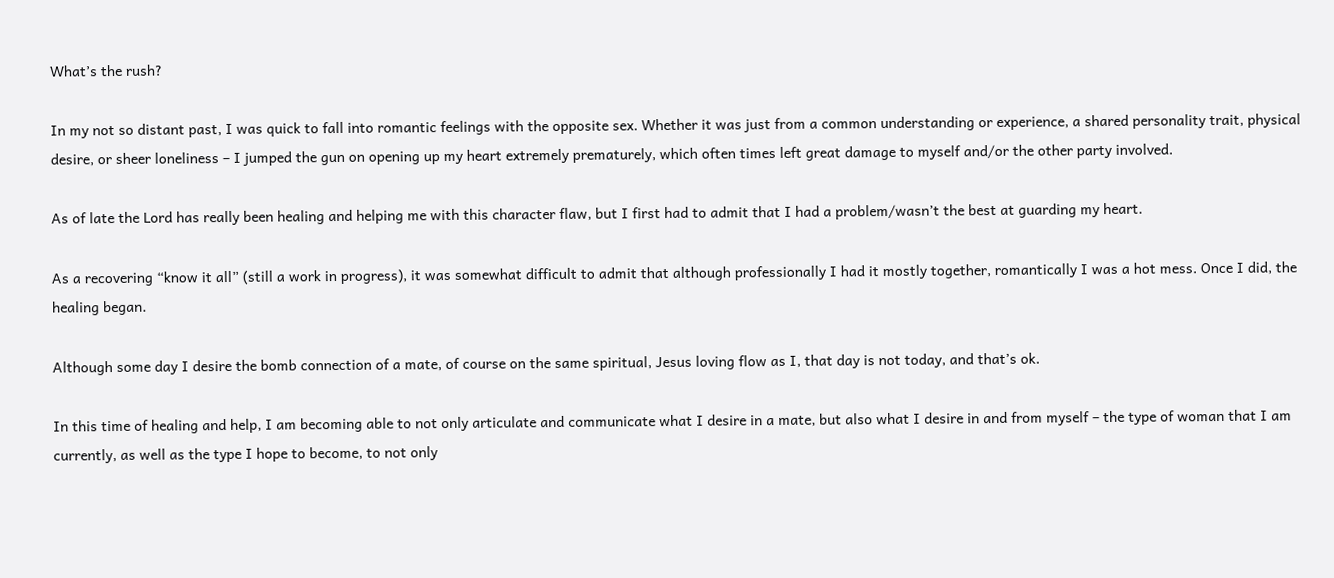What’s the rush?

In my not so distant past, I was quick to fall into romantic feelings with the opposite sex. Whether it was just from a common understanding or experience, a shared personality trait, physical desire, or sheer loneliness – I jumped the gun on opening up my heart extremely prematurely, which often times left great damage to myself and/or the other party involved.

As of late the Lord has really been healing and helping me with this character flaw, but I first had to admit that I had a problem/wasn’t the best at guarding my heart.

As a recovering “know it all” (still a work in progress), it was somewhat difficult to admit that although professionally I had it mostly together, romantically I was a hot mess. Once I did, the healing began.

Although some day I desire the bomb connection of a mate, of course on the same spiritual, Jesus loving flow as I, that day is not today, and that’s ok.

In this time of healing and help, I am becoming able to not only articulate and communicate what I desire in a mate, but also what I desire in and from myself – the type of woman that I am currently, as well as the type I hope to become, to not only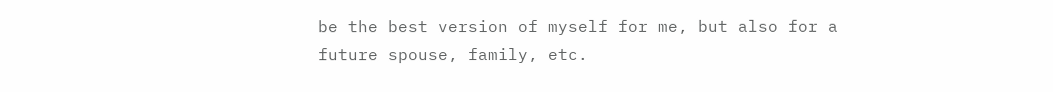be the best version of myself for me, but also for a future spouse, family, etc.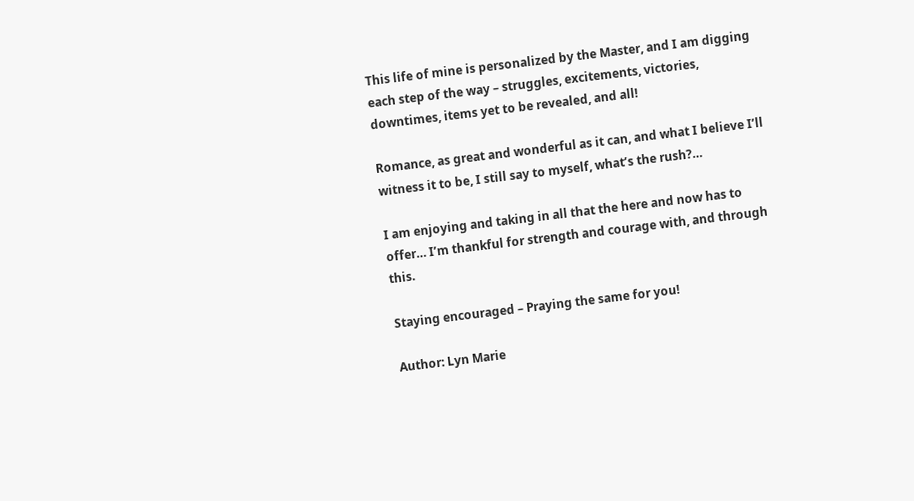This life of mine is personalized by the Master, and I am digging each step of the way – struggles, excitements, victories, downtimes, items yet to be revealed, and all!

Romance, as great and wonderful as it can, and what I believe I’ll witness it to be, I still say to myself, what’s the rush?…

I am enjoying and taking in all that the here and now has to offer… I’m thankful for strength and courage with, and through this.

Staying encouraged – Praying the same for you!

Author: Lyn Marie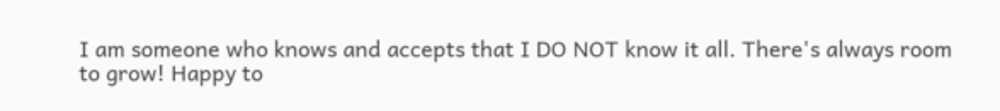I am someone who knows and accepts that I DO NOT know it all. There's always room to grow! Happy to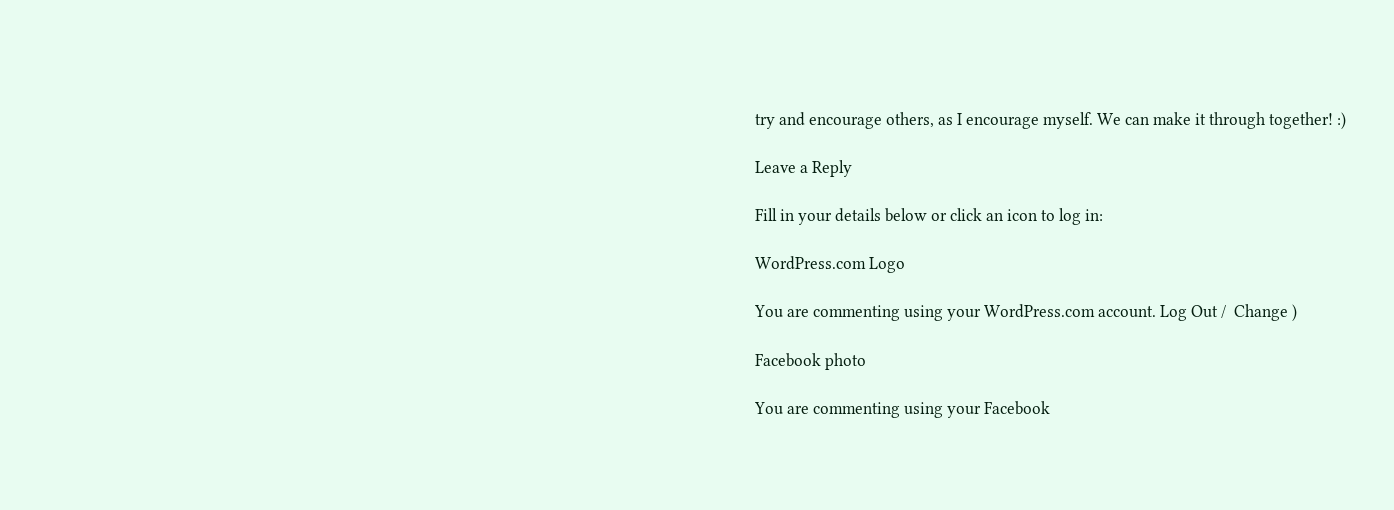try and encourage others, as I encourage myself. We can make it through together! :)

Leave a Reply

Fill in your details below or click an icon to log in:

WordPress.com Logo

You are commenting using your WordPress.com account. Log Out /  Change )

Facebook photo

You are commenting using your Facebook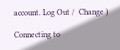account. Log Out /  Change )

Connecting to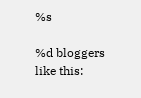%s

%d bloggers like this: